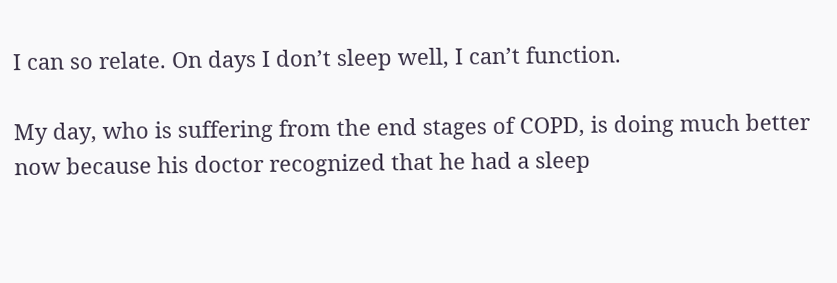I can so relate. On days I don’t sleep well, I can’t function.

My day, who is suffering from the end stages of COPD, is doing much better now because his doctor recognized that he had a sleep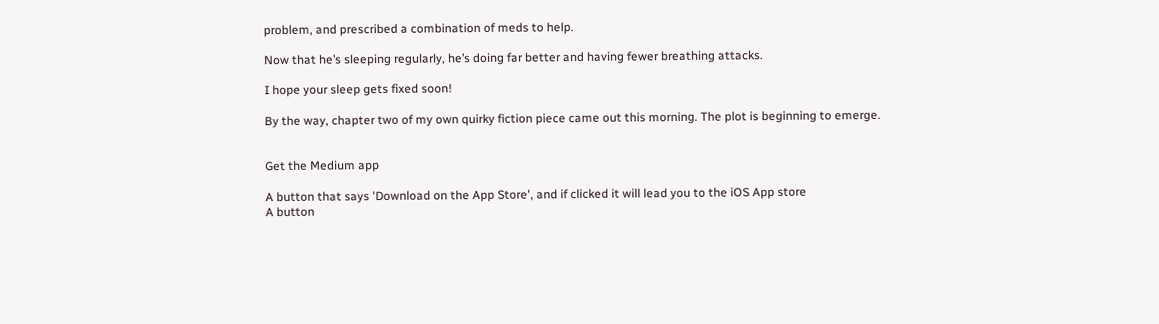problem, and prescribed a combination of meds to help.

Now that he’s sleeping regularly, he’s doing far better and having fewer breathing attacks.

I hope your sleep gets fixed soon!

By the way, chapter two of my own quirky fiction piece came out this morning. The plot is beginning to emerge.


Get the Medium app

A button that says 'Download on the App Store', and if clicked it will lead you to the iOS App store
A button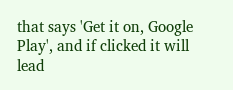that says 'Get it on, Google Play', and if clicked it will lead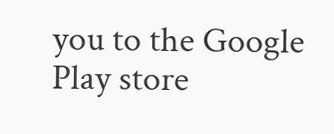you to the Google Play store